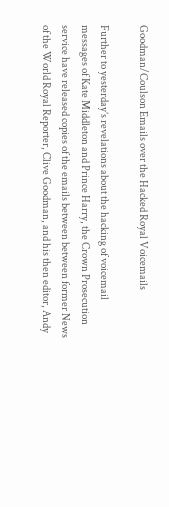Goodman/Coulson Emails over the Hacked Royal Voicemails

Further to yesterday’s revelations about the hacking of voicemail messages of Kate Middleton and Prince Harry, the Crown Prosecution service have released copies of the emails between between former News of the World Royal Reporter, Clive Goodman, and his then editor, Andy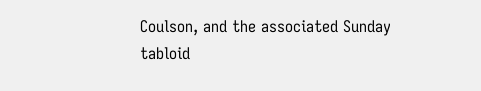Coulson, and the associated Sunday tabloid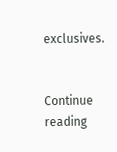exclusives.


Continue reading